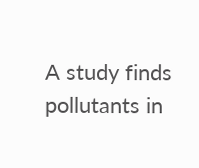A study finds pollutants in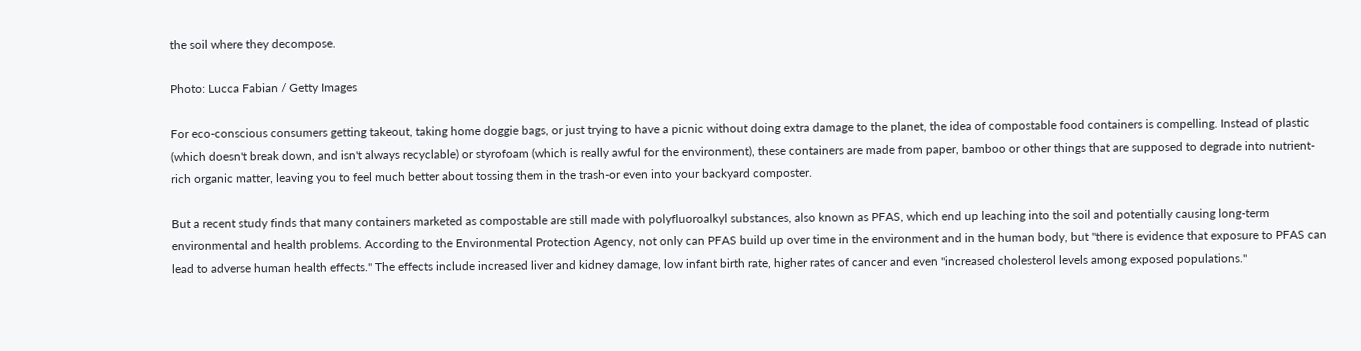the soil where they decompose.

Photo: Lucca Fabian / Getty Images

For eco-conscious consumers getting takeout, taking home doggie bags, or just trying to have a picnic without doing extra damage to the planet, the idea of compostable food containers is compelling. Instead of plastic (which doesn't break down, and isn't always recyclable) or styrofoam (which is really awful for the environment), these containers are made from paper, bamboo or other things that are supposed to degrade into nutrient-rich organic matter, leaving you to feel much better about tossing them in the trash-or even into your backyard composter.

But a recent study finds that many containers marketed as compostable are still made with polyfluoroalkyl substances, also known as PFAS, which end up leaching into the soil and potentially causing long-term environmental and health problems. According to the Environmental Protection Agency, not only can PFAS build up over time in the environment and in the human body, but "there is evidence that exposure to PFAS can lead to adverse human health effects." The effects include increased liver and kidney damage, low infant birth rate, higher rates of cancer and even "increased cholesterol levels among exposed populations."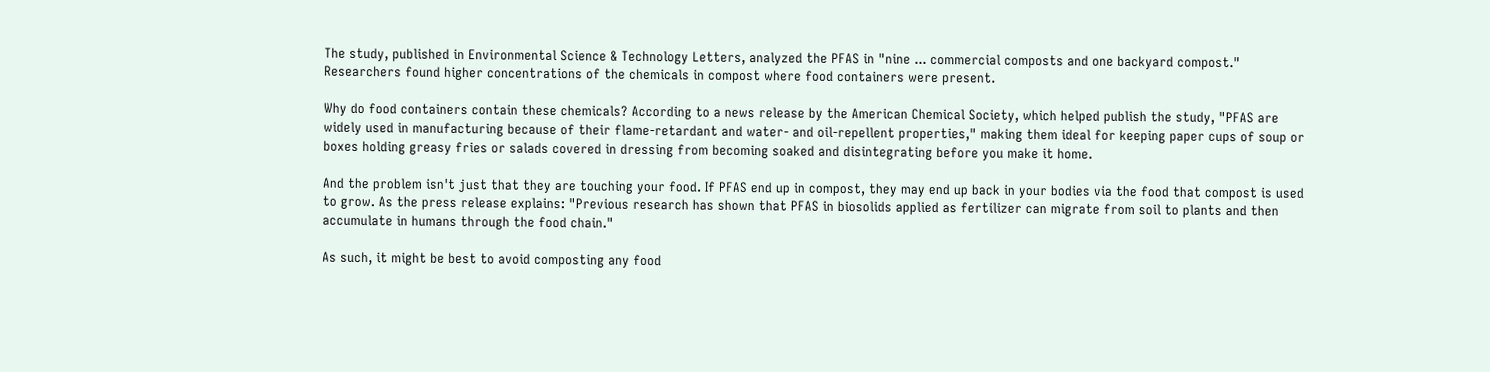The study, published in Environmental Science & Technology Letters, analyzed the PFAS in "nine ... commercial composts and one backyard compost." Researchers found higher concentrations of the chemicals in compost where food containers were present.

Why do food containers contain these chemicals? According to a news release by the American Chemical Society, which helped publish the study, "PFAS are widely used in manufacturing because of their flame-retardant and water- and oil-repellent properties," making them ideal for keeping paper cups of soup or boxes holding greasy fries or salads covered in dressing from becoming soaked and disintegrating before you make it home.

And the problem isn't just that they are touching your food. If PFAS end up in compost, they may end up back in your bodies via the food that compost is used to grow. As the press release explains: "Previous research has shown that PFAS in biosolids applied as fertilizer can migrate from soil to plants and then accumulate in humans through the food chain."

As such, it might be best to avoid composting any food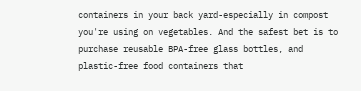containers in your back yard-especially in compost you're using on vegetables. And the safest bet is to purchase reusable BPA-free glass bottles, and plastic-free food containers that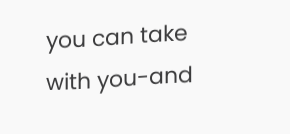you can take with you-and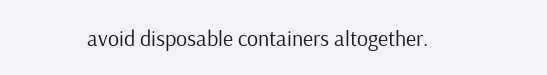avoid disposable containers altogether.